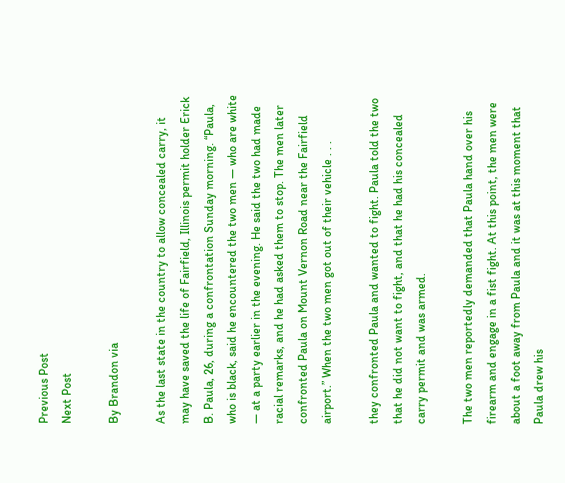Previous Post
Next Post

By Brandon via

As the last state in the country to allow concealed carry, it may have saved the life of Fairfield, Illinois permit holder Erick B. Paula, 26, during a confrontation Sunday morning. “Paula, who is black, said he encountered the two men — who are white — at a party earlier in the evening. He said the two had made racial remarks, and he had asked them to stop. The men later confronted Paula on Mount Vernon Road near the Fairfield airport.” When the two men got out of their vehicle . . .

they confronted Paula and wanted to fight. Paula told the two that he did not want to fight, and that he had his concealed carry permit and was armed.

The two men reportedly demanded that Paula hand over his firearm and engage in a fist fight. At this point, the men were about a foot away from Paula and it was at this moment that Paula drew his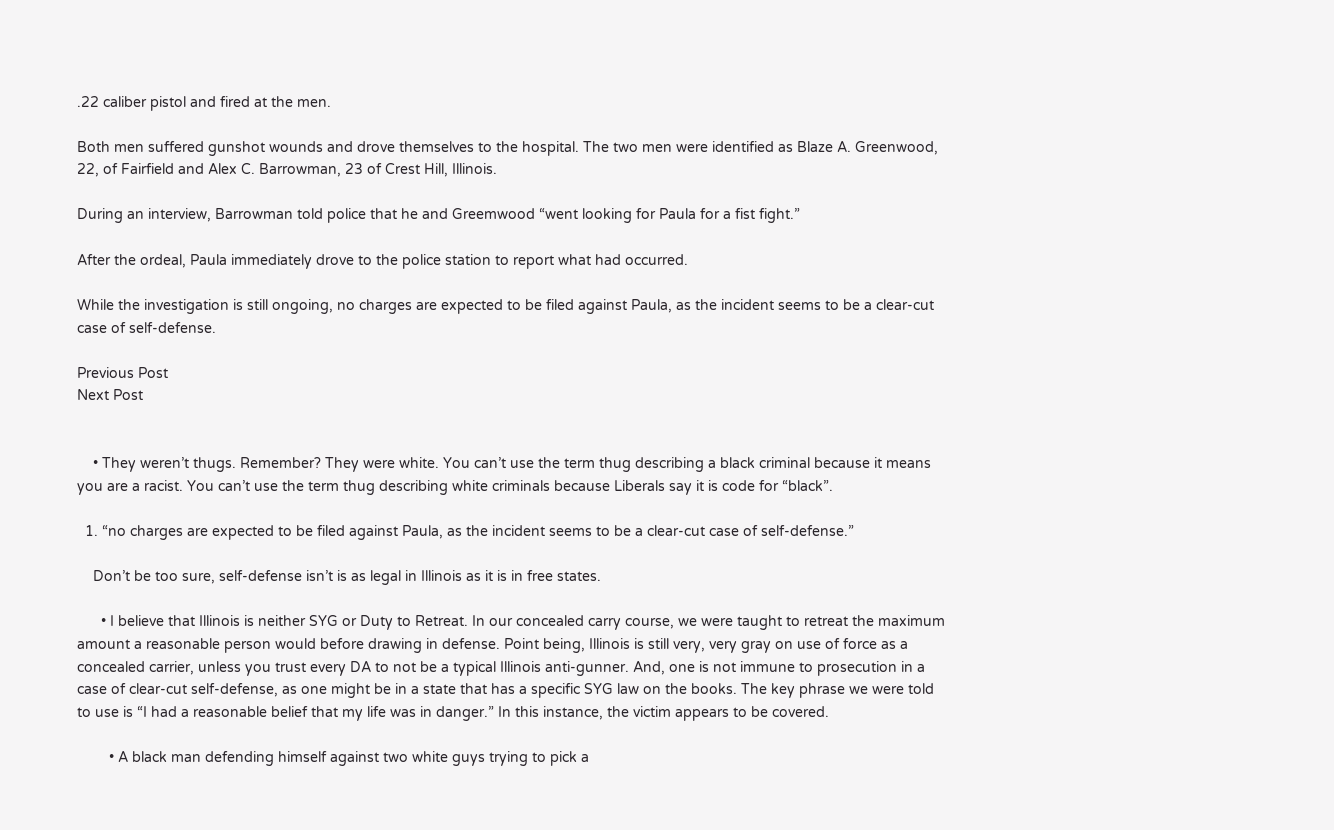.22 caliber pistol and fired at the men.

Both men suffered gunshot wounds and drove themselves to the hospital. The two men were identified as Blaze A. Greenwood, 22, of Fairfield and Alex C. Barrowman, 23 of Crest Hill, Illinois.

During an interview, Barrowman told police that he and Greemwood “went looking for Paula for a fist fight.”

After the ordeal, Paula immediately drove to the police station to report what had occurred.

While the investigation is still ongoing, no charges are expected to be filed against Paula, as the incident seems to be a clear-cut case of self-defense.

Previous Post
Next Post


    • They weren’t thugs. Remember? They were white. You can’t use the term thug describing a black criminal because it means you are a racist. You can’t use the term thug describing white criminals because Liberals say it is code for “black”.

  1. “no charges are expected to be filed against Paula, as the incident seems to be a clear-cut case of self-defense.”

    Don’t be too sure, self-defense isn’t is as legal in Illinois as it is in free states.

      • I believe that Illinois is neither SYG or Duty to Retreat. In our concealed carry course, we were taught to retreat the maximum amount a reasonable person would before drawing in defense. Point being, Illinois is still very, very gray on use of force as a concealed carrier, unless you trust every DA to not be a typical Illinois anti-gunner. And, one is not immune to prosecution in a case of clear-cut self-defense, as one might be in a state that has a specific SYG law on the books. The key phrase we were told to use is “I had a reasonable belief that my life was in danger.” In this instance, the victim appears to be covered.

        • A black man defending himself against two white guys trying to pick a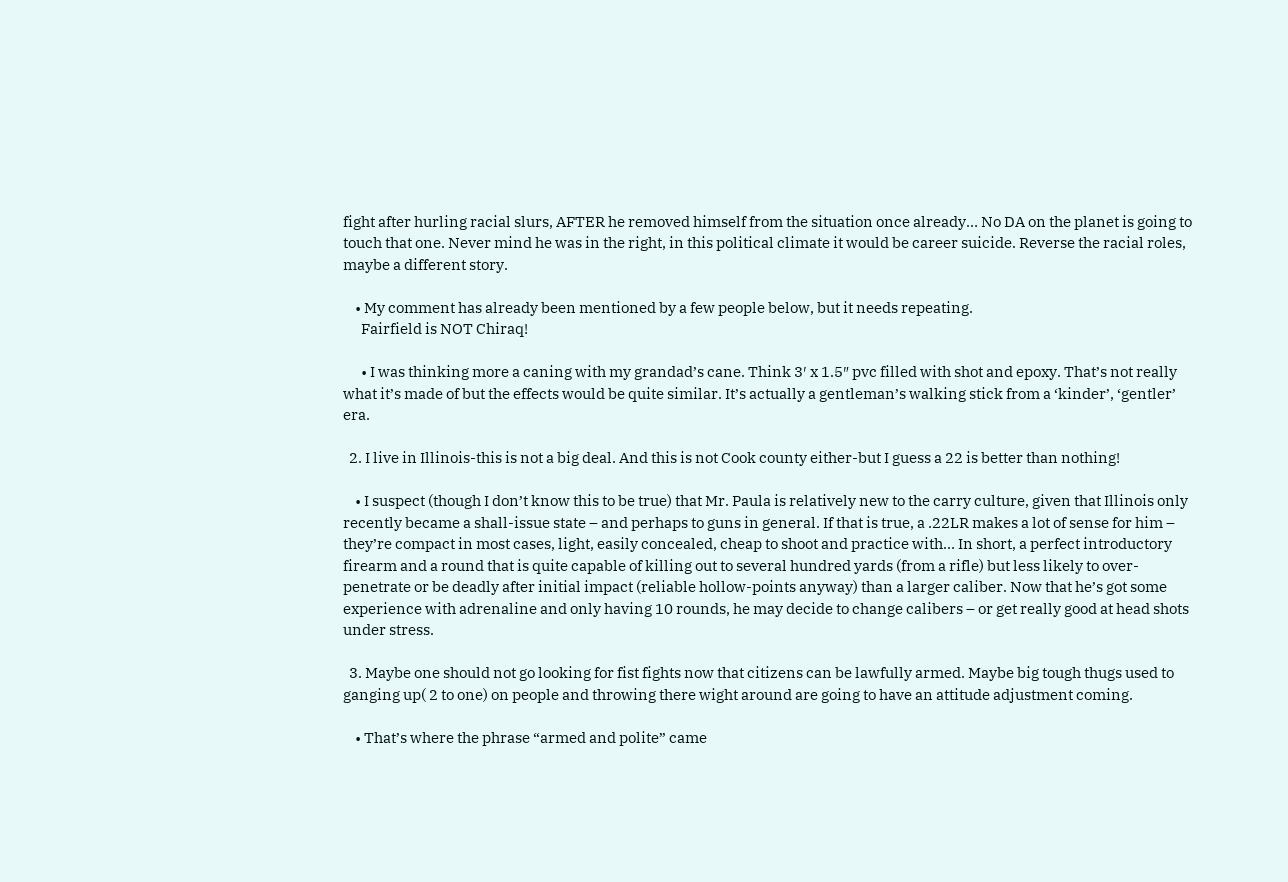fight after hurling racial slurs, AFTER he removed himself from the situation once already… No DA on the planet is going to touch that one. Never mind he was in the right, in this political climate it would be career suicide. Reverse the racial roles, maybe a different story.

    • My comment has already been mentioned by a few people below, but it needs repeating.
      Fairfield is NOT Chiraq!

      • I was thinking more a caning with my grandad’s cane. Think 3′ x 1.5″ pvc filled with shot and epoxy. That’s not really what it’s made of but the effects would be quite similar. It’s actually a gentleman’s walking stick from a ‘kinder’, ‘gentler’ era.

  2. I live in Illinois-this is not a big deal. And this is not Cook county either-but I guess a 22 is better than nothing!

    • I suspect (though I don’t know this to be true) that Mr. Paula is relatively new to the carry culture, given that Illinois only recently became a shall-issue state – and perhaps to guns in general. If that is true, a .22LR makes a lot of sense for him – they’re compact in most cases, light, easily concealed, cheap to shoot and practice with… In short, a perfect introductory firearm and a round that is quite capable of killing out to several hundred yards (from a rifle) but less likely to over-penetrate or be deadly after initial impact (reliable hollow-points anyway) than a larger caliber. Now that he’s got some experience with adrenaline and only having 10 rounds, he may decide to change calibers – or get really good at head shots under stress.

  3. Maybe one should not go looking for fist fights now that citizens can be lawfully armed. Maybe big tough thugs used to ganging up( 2 to one) on people and throwing there wight around are going to have an attitude adjustment coming.

    • That’s where the phrase “armed and polite” came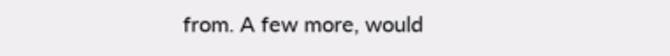from. A few more, would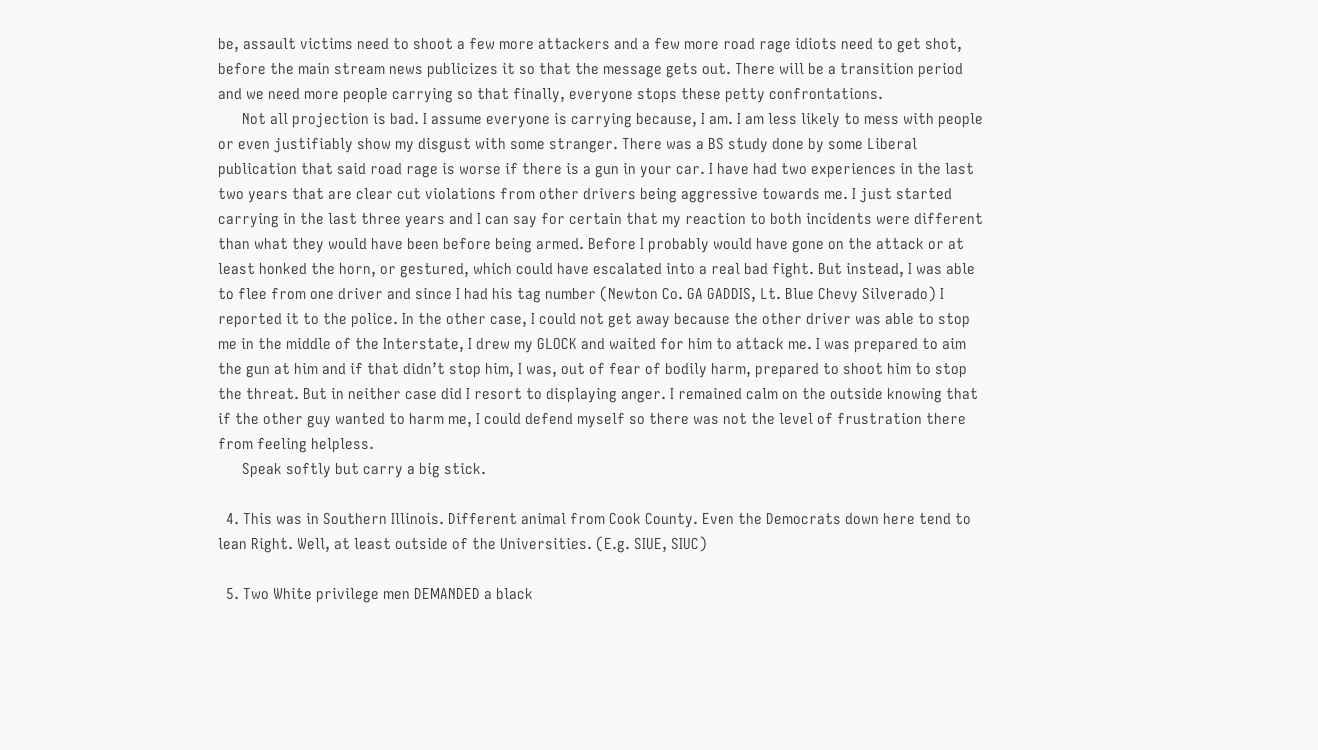be, assault victims need to shoot a few more attackers and a few more road rage idiots need to get shot, before the main stream news publicizes it so that the message gets out. There will be a transition period and we need more people carrying so that finally, everyone stops these petty confrontations.
      Not all projection is bad. I assume everyone is carrying because, I am. I am less likely to mess with people or even justifiably show my disgust with some stranger. There was a BS study done by some Liberal publication that said road rage is worse if there is a gun in your car. I have had two experiences in the last two years that are clear cut violations from other drivers being aggressive towards me. I just started carrying in the last three years and I can say for certain that my reaction to both incidents were different than what they would have been before being armed. Before I probably would have gone on the attack or at least honked the horn, or gestured, which could have escalated into a real bad fight. But instead, I was able to flee from one driver and since I had his tag number (Newton Co. GA GADDIS, Lt. Blue Chevy Silverado) I reported it to the police. In the other case, I could not get away because the other driver was able to stop me in the middle of the Interstate, I drew my GLOCK and waited for him to attack me. I was prepared to aim the gun at him and if that didn’t stop him, I was, out of fear of bodily harm, prepared to shoot him to stop the threat. But in neither case did I resort to displaying anger. I remained calm on the outside knowing that if the other guy wanted to harm me, I could defend myself so there was not the level of frustration there from feeling helpless.
      Speak softly but carry a big stick.

  4. This was in Southern Illinois. Different animal from Cook County. Even the Democrats down here tend to lean Right. Well, at least outside of the Universities. (E.g. SIUE, SIUC)

  5. Two White privilege men DEMANDED a black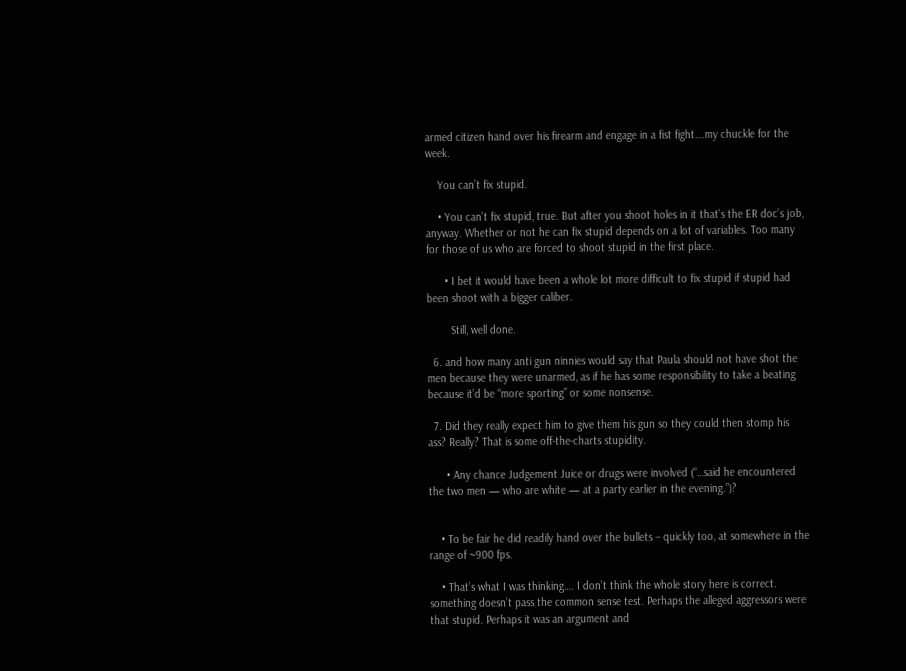armed citizen hand over his firearm and engage in a fist fight….my chuckle for the week.

    You can’t fix stupid.

    • You can’t fix stupid, true. But after you shoot holes in it that’s the ER doc’s job, anyway. Whether or not he can fix stupid depends on a lot of variables. Too many for those of us who are forced to shoot stupid in the first place.

      • I bet it would have been a whole lot more difficult to fix stupid if stupid had been shoot with a bigger caliber.

        Still, well done.

  6. and how many anti gun ninnies would say that Paula should not have shot the men because they were unarmed, as if he has some responsibility to take a beating because it’d be “more sporting” or some nonsense.

  7. Did they really expect him to give them his gun so they could then stomp his ass? Really? That is some off-the-charts stupidity.

      • Any chance Judgement Juice or drugs were involved (“…said he encountered the two men — who are white — at a party earlier in the evening.”)?


    • To be fair he did readily hand over the bullets – quickly too, at somewhere in the range of ~900 fps.

    • That’s what I was thinking…. I don’t think the whole story here is correct. something doesn’t pass the common sense test. Perhaps the alleged aggressors were that stupid. Perhaps it was an argument and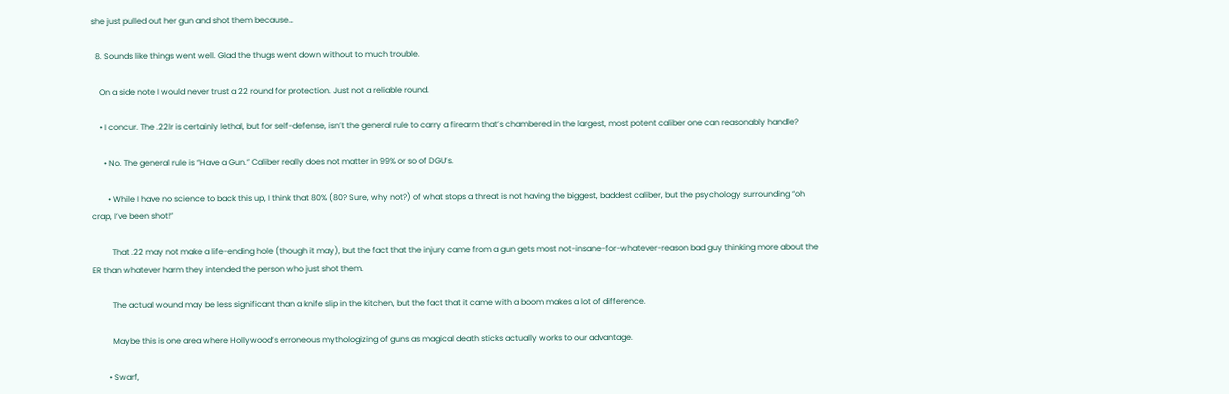she just pulled out her gun and shot them because…

  8. Sounds like things went well. Glad the thugs went down without to much trouble.

    On a side note I would never trust a 22 round for protection. Just not a reliable round.

    • I concur. The .22lr is certainly lethal, but for self-defense, isn’t the general rule to carry a firearm that’s chambered in the largest, most potent caliber one can reasonably handle?

      • No. The general rule is “Have a Gun.” Caliber really does not matter in 99% or so of DGU’s.

        • While I have no science to back this up, I think that 80% (80? Sure, why not?) of what stops a threat is not having the biggest, baddest caliber, but the psychology surrounding “oh crap, I’ve been shot!”

          That .22 may not make a life-ending hole (though it may), but the fact that the injury came from a gun gets most not-insane-for-whatever-reason bad guy thinking more about the ER than whatever harm they intended the person who just shot them.

          The actual wound may be less significant than a knife slip in the kitchen, but the fact that it came with a boom makes a lot of difference.

          Maybe this is one area where Hollywood’s erroneous mythologizing of guns as magical death sticks actually works to our advantage.

        • Swarf,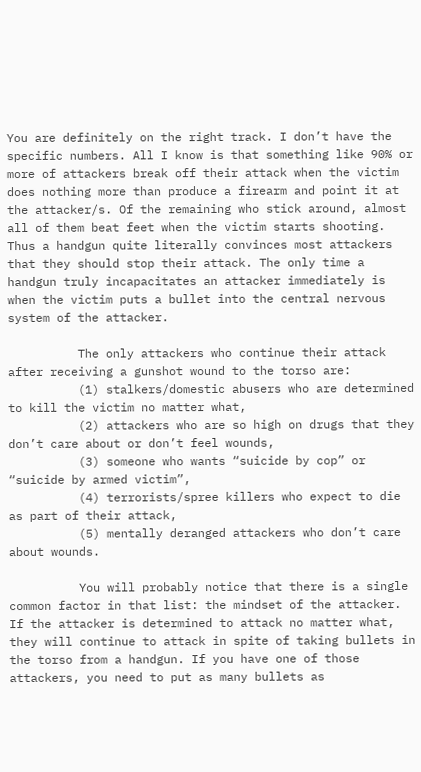You are definitely on the right track. I don’t have the specific numbers. All I know is that something like 90% or more of attackers break off their attack when the victim does nothing more than produce a firearm and point it at the attacker/s. Of the remaining who stick around, almost all of them beat feet when the victim starts shooting. Thus a handgun quite literally convinces most attackers that they should stop their attack. The only time a handgun truly incapacitates an attacker immediately is when the victim puts a bullet into the central nervous system of the attacker.

          The only attackers who continue their attack after receiving a gunshot wound to the torso are:
          (1) stalkers/domestic abusers who are determined to kill the victim no matter what,
          (2) attackers who are so high on drugs that they don’t care about or don’t feel wounds,
          (3) someone who wants “suicide by cop” or “suicide by armed victim”,
          (4) terrorists/spree killers who expect to die as part of their attack,
          (5) mentally deranged attackers who don’t care about wounds.

          You will probably notice that there is a single common factor in that list: the mindset of the attacker. If the attacker is determined to attack no matter what, they will continue to attack in spite of taking bullets in the torso from a handgun. If you have one of those attackers, you need to put as many bullets as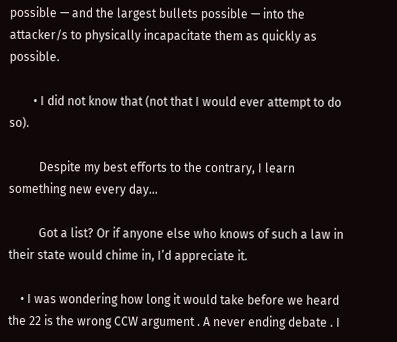possible — and the largest bullets possible — into the attacker/s to physically incapacitate them as quickly as possible.

        • I did not know that (not that I would ever attempt to do so).

          Despite my best efforts to the contrary, I learn something new every day…

          Got a list? Or if anyone else who knows of such a law in their state would chime in, I’d appreciate it.

    • I was wondering how long it would take before we heard the 22 is the wrong CCW argument . A never ending debate . I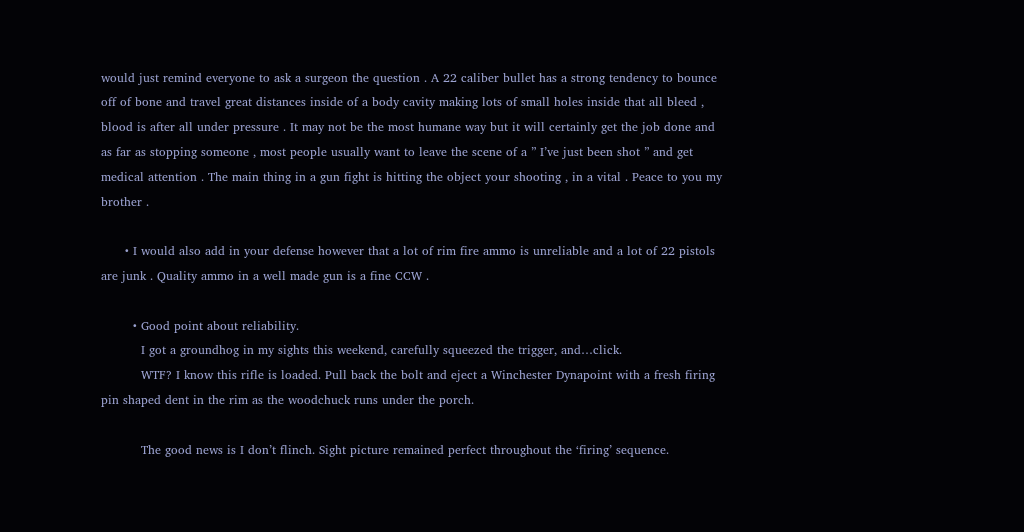would just remind everyone to ask a surgeon the question . A 22 caliber bullet has a strong tendency to bounce off of bone and travel great distances inside of a body cavity making lots of small holes inside that all bleed , blood is after all under pressure . It may not be the most humane way but it will certainly get the job done and as far as stopping someone , most people usually want to leave the scene of a ” I’ve just been shot ” and get medical attention . The main thing in a gun fight is hitting the object your shooting , in a vital . Peace to you my brother .

      • I would also add in your defense however that a lot of rim fire ammo is unreliable and a lot of 22 pistols are junk . Quality ammo in a well made gun is a fine CCW .

        • Good point about reliability.
          I got a groundhog in my sights this weekend, carefully squeezed the trigger, and…click.
          WTF? I know this rifle is loaded. Pull back the bolt and eject a Winchester Dynapoint with a fresh firing pin shaped dent in the rim as the woodchuck runs under the porch.

          The good news is I don’t flinch. Sight picture remained perfect throughout the ‘firing’ sequence.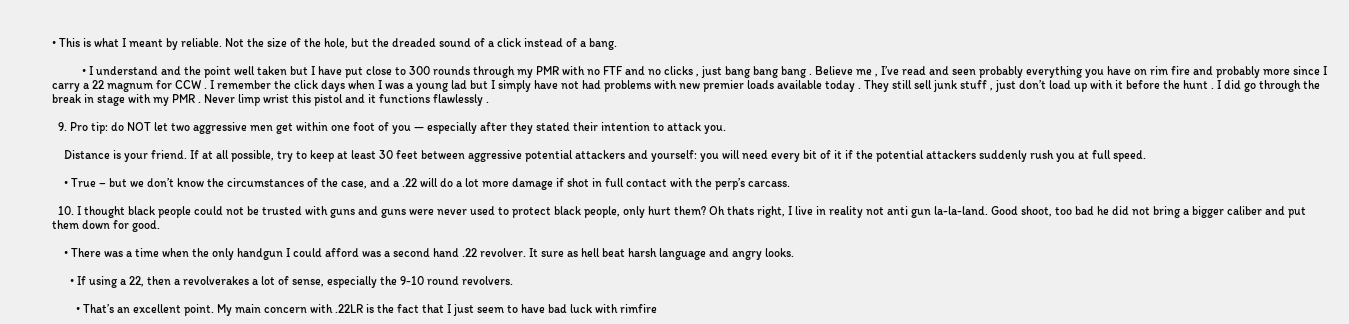• This is what I meant by reliable. Not the size of the hole, but the dreaded sound of a click instead of a bang.

          • I understand and the point well taken but I have put close to 300 rounds through my PMR with no FTF and no clicks , just bang bang bang . Believe me , I’ve read and seen probably everything you have on rim fire and probably more since I carry a 22 magnum for CCW . I remember the click days when I was a young lad but I simply have not had problems with new premier loads available today . They still sell junk stuff , just don’t load up with it before the hunt . I did go through the break in stage with my PMR . Never limp wrist this pistol and it functions flawlessly .

  9. Pro tip: do NOT let two aggressive men get within one foot of you — especially after they stated their intention to attack you.

    Distance is your friend. If at all possible, try to keep at least 30 feet between aggressive potential attackers and yourself: you will need every bit of it if the potential attackers suddenly rush you at full speed.

    • True – but we don’t know the circumstances of the case, and a .22 will do a lot more damage if shot in full contact with the perp’s carcass.

  10. I thought black people could not be trusted with guns and guns were never used to protect black people, only hurt them? Oh thats right, I live in reality not anti gun la-la-land. Good shoot, too bad he did not bring a bigger caliber and put them down for good.

    • There was a time when the only handgun I could afford was a second hand .22 revolver. It sure as hell beat harsh language and angry looks.

      • If using a 22, then a revolverakes a lot of sense, especially the 9-10 round revolvers.

        • That’s an excellent point. My main concern with .22LR is the fact that I just seem to have bad luck with rimfire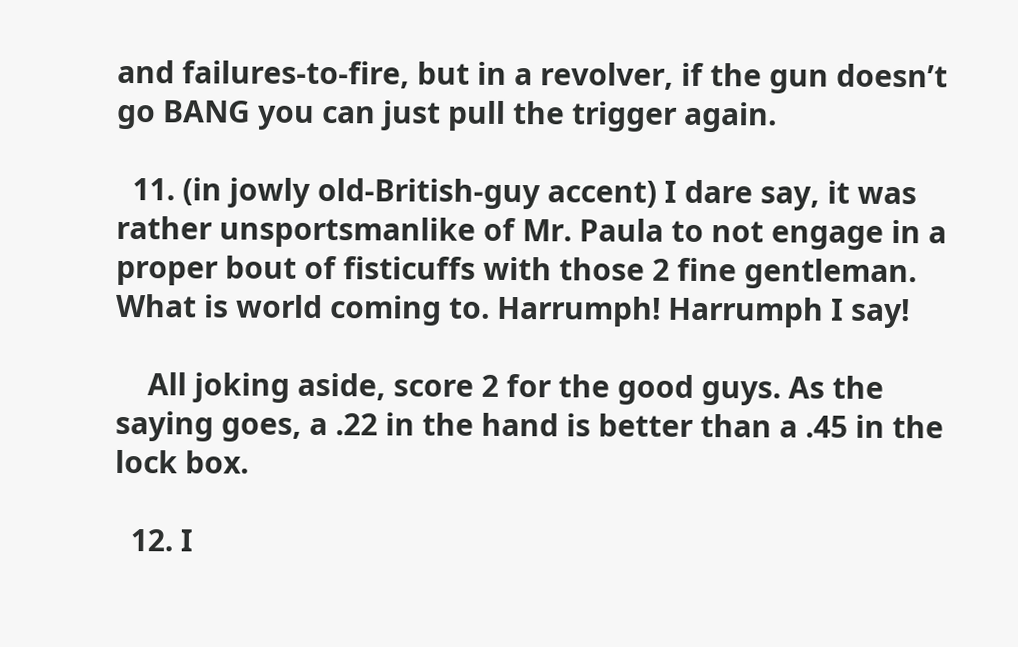and failures-to-fire, but in a revolver, if the gun doesn’t go BANG you can just pull the trigger again.

  11. (in jowly old-British-guy accent) I dare say, it was rather unsportsmanlike of Mr. Paula to not engage in a proper bout of fisticuffs with those 2 fine gentleman. What is world coming to. Harrumph! Harrumph I say!

    All joking aside, score 2 for the good guys. As the saying goes, a .22 in the hand is better than a .45 in the lock box.

  12. I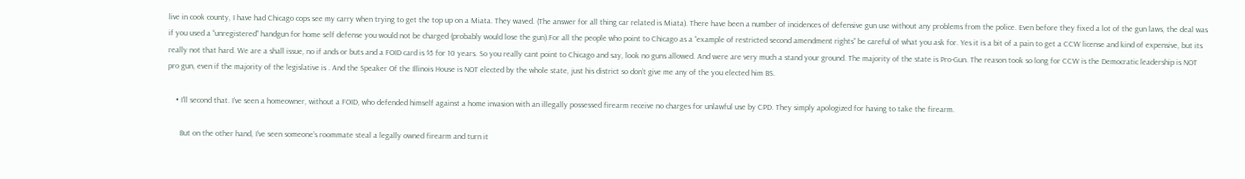live in cook county, I have had Chicago cops see my carry when trying to get the top up on a Miata. They waved. (The answer for all thing car related is Miata). There have been a number of incidences of defensive gun use without any problems from the police. Even before they fixed a lot of the gun laws, the deal was if you used a “unregistered” handgun for home self defense you would not be charged (probably would lose the gun).For all the people who point to Chicago as a “example of restricted second amendment rights” be careful of what you ask for. Yes it is a bit of a pain to get a CCW license and kind of expensive, but its really not that hard. We are a shall issue, no if ands or buts and a FOID card is $5 for 10 years. So you really cant point to Chicago and say, look no guns allowed. And were are very much a stand your ground. The majority of the state is Pro-Gun. The reason took so long for CCW is the Democratic leadership is NOT pro gun, even if the majority of the legislative is . And the Speaker Of the Illinois House is NOT elected by the whole state, just his district so don’t give me any of the you elected him BS.

    • I’ll second that. I’ve seen a homeowner, without a FOID, who defended himself against a home invasion with an illegally possessed firearm receive no charges for unlawful use by CPD. They simply apologized for having to take the firearm.

      But on the other hand, I’ve seen someone’s roommate steal a legally owned firearm and turn it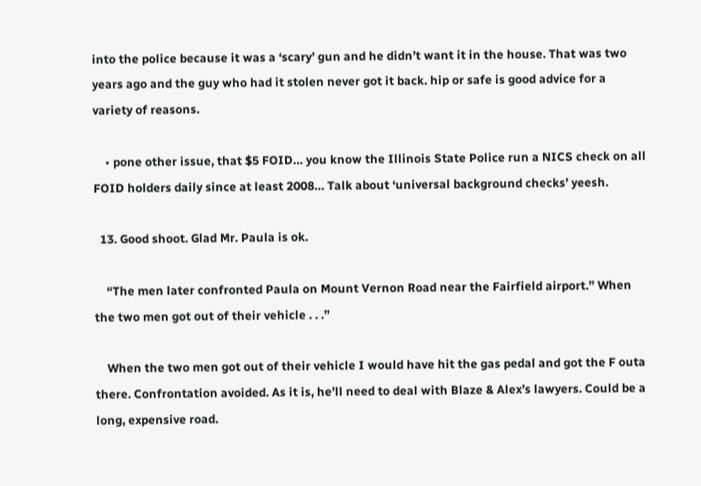into the police because it was a ‘scary’ gun and he didn’t want it in the house. That was two years ago and the guy who had it stolen never got it back. hip or safe is good advice for a variety of reasons.

    • pone other issue, that $5 FOID… you know the Illinois State Police run a NICS check on all FOID holders daily since at least 2008… Talk about ‘universal background checks’ yeesh.

  13. Good shoot. Glad Mr. Paula is ok.

    “The men later confronted Paula on Mount Vernon Road near the Fairfield airport.” When the two men got out of their vehicle . . .”

    When the two men got out of their vehicle I would have hit the gas pedal and got the F outa there. Confrontation avoided. As it is, he’ll need to deal with Blaze & Alex’s lawyers. Could be a long, expensive road.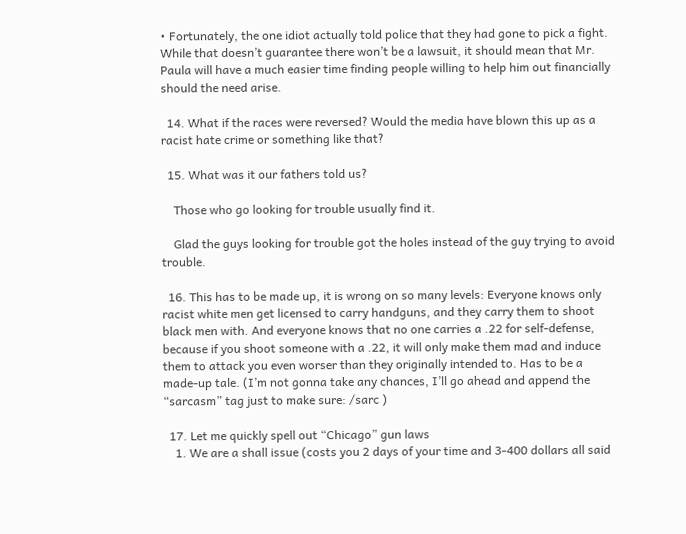• Fortunately, the one idiot actually told police that they had gone to pick a fight. While that doesn’t guarantee there won’t be a lawsuit, it should mean that Mr. Paula will have a much easier time finding people willing to help him out financially should the need arise.

  14. What if the races were reversed? Would the media have blown this up as a racist hate crime or something like that?

  15. What was it our fathers told us?

    Those who go looking for trouble usually find it.

    Glad the guys looking for trouble got the holes instead of the guy trying to avoid trouble.

  16. This has to be made up, it is wrong on so many levels: Everyone knows only racist white men get licensed to carry handguns, and they carry them to shoot black men with. And everyone knows that no one carries a .22 for self-defense, because if you shoot someone with a .22, it will only make them mad and induce them to attack you even worser than they originally intended to. Has to be a made-up tale. (I’m not gonna take any chances, I’ll go ahead and append the “sarcasm” tag just to make sure: /sarc )

  17. Let me quickly spell out “Chicago” gun laws
    1. We are a shall issue (costs you 2 days of your time and 3-400 dollars all said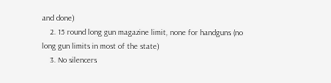and done)
    2. 15 round long gun magazine limit, none for handguns (no long gun limits in most of the state)
    3. No silencers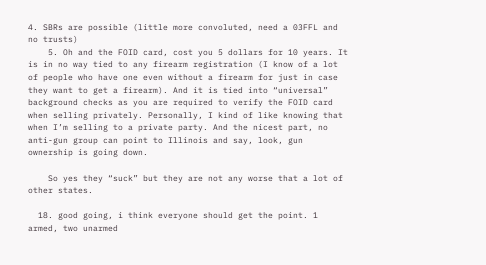4. SBRs are possible (little more convoluted, need a 03FFL and no trusts)
    5. Oh and the FOID card, cost you 5 dollars for 10 years. It is in no way tied to any firearm registration (I know of a lot of people who have one even without a firearm for just in case they want to get a firearm). And it is tied into “universal” background checks as you are required to verify the FOID card when selling privately. Personally, I kind of like knowing that when I’m selling to a private party. And the nicest part, no anti-gun group can point to Illinois and say, look, gun ownership is going down.

    So yes they “suck” but they are not any worse that a lot of other states.

  18. good going, i think everyone should get the point. 1 armed, two unarmed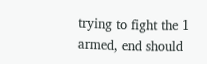trying to fight the 1 armed, end should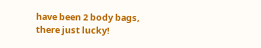have been 2 body bags, there just lucky!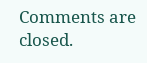Comments are closed.